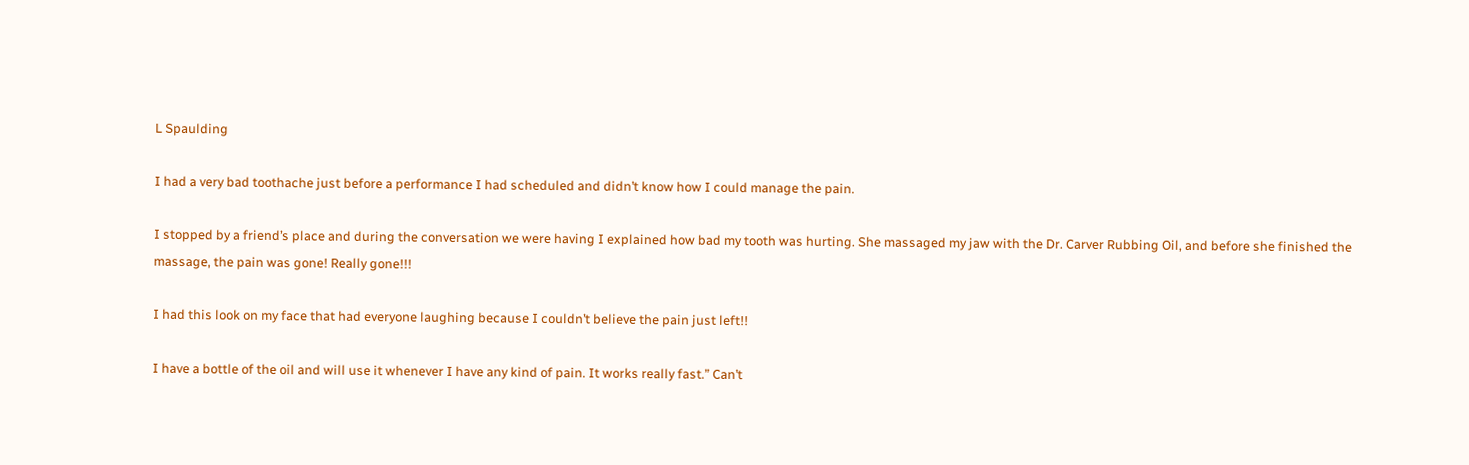L Spaulding

I had a very bad toothache just before a performance I had scheduled and didn’t know how I could manage the pain.

I stopped by a friend’s place and during the conversation we were having I explained how bad my tooth was hurting. She massaged my jaw with the Dr. Carver Rubbing Oil, and before she finished the massage, the pain was gone! Really gone!!!

I had this look on my face that had everyone laughing because I couldn’t believe the pain just left!!

I have a bottle of the oil and will use it whenever I have any kind of pain. It works really fast.” Can’t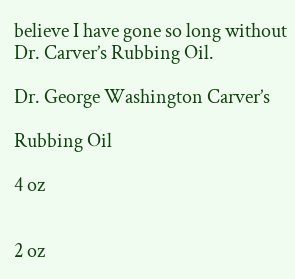believe I have gone so long without Dr. Carver’s Rubbing Oil.

Dr. George Washington Carver’s

Rubbing Oil

4 oz


2 oz